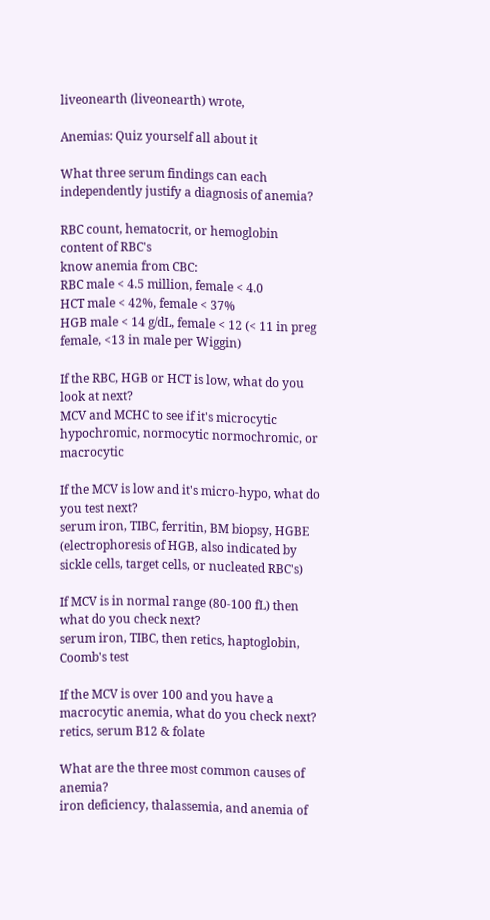liveonearth (liveonearth) wrote,

Anemias: Quiz yourself all about it

What three serum findings can each independently justify a diagnosis of anemia?

RBC count, hematocrit, or hemoglobin content of RBC's
know anemia from CBC:
RBC male < 4.5 million, female < 4.0
HCT male < 42%, female < 37%
HGB male < 14 g/dL, female < 12 (< 11 in preg female, <13 in male per Wiggin)

If the RBC, HGB or HCT is low, what do you look at next?
MCV and MCHC to see if it's microcytic hypochromic, normocytic normochromic, or macrocytic

If the MCV is low and it's micro-hypo, what do you test next?
serum iron, TIBC, ferritin, BM biopsy, HGBE (electrophoresis of HGB, also indicated by sickle cells, target cells, or nucleated RBC's)

If MCV is in normal range (80-100 fL) then what do you check next?
serum iron, TIBC, then retics, haptoglobin, Coomb's test

If the MCV is over 100 and you have a macrocytic anemia, what do you check next?
retics, serum B12 & folate

What are the three most common causes of anemia?
iron deficiency, thalassemia, and anemia of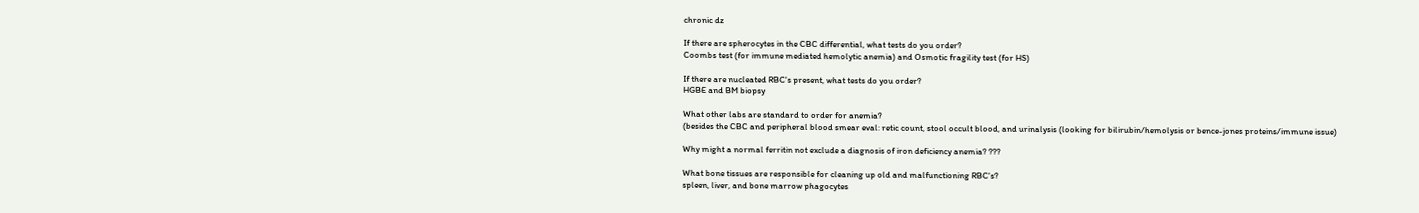chronic dz

If there are spherocytes in the CBC differential, what tests do you order?
Coombs test (for immune mediated hemolytic anemia) and Osmotic fragility test (for HS)

If there are nucleated RBC's present, what tests do you order?
HGBE and BM biopsy

What other labs are standard to order for anemia?
(besides the CBC and peripheral blood smear eval: retic count, stool occult blood, and urinalysis (looking for bilirubin/hemolysis or bence-jones proteins/immune issue)

Why might a normal ferritin not exclude a diagnosis of iron deficiency anemia? ???

What bone tissues are responsible for cleaning up old and malfunctioning RBC's?
spleen, liver, and bone marrow phagocytes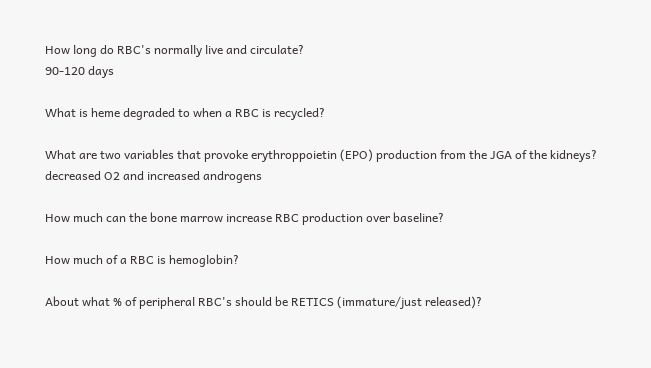How long do RBC's normally live and circulate?
90-120 days

What is heme degraded to when a RBC is recycled?

What are two variables that provoke erythroppoietin (EPO) production from the JGA of the kidneys?
decreased O2 and increased androgens

How much can the bone marrow increase RBC production over baseline?

How much of a RBC is hemoglobin?

About what % of peripheral RBC's should be RETICS (immature/just released)?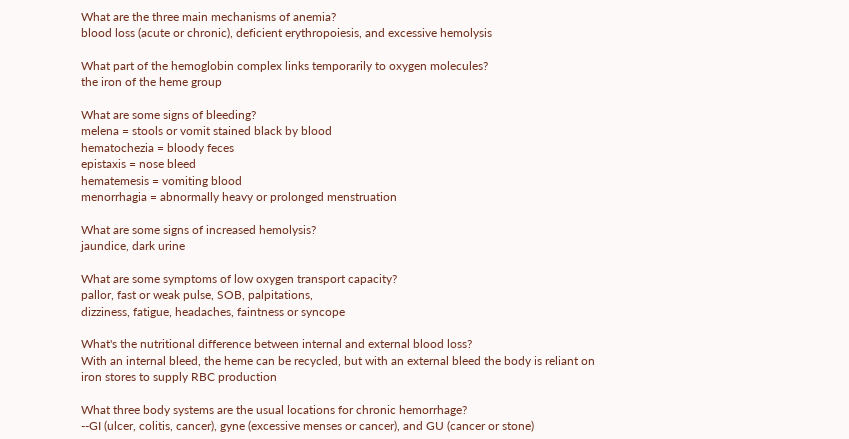What are the three main mechanisms of anemia?
blood loss (acute or chronic), deficient erythropoiesis, and excessive hemolysis

What part of the hemoglobin complex links temporarily to oxygen molecules?
the iron of the heme group

What are some signs of bleeding?
melena = stools or vomit stained black by blood
hematochezia = bloody feces
epistaxis = nose bleed
hematemesis = vomiting blood
menorrhagia = abnormally heavy or prolonged menstruation

What are some signs of increased hemolysis?
jaundice, dark urine

What are some symptoms of low oxygen transport capacity?
pallor, fast or weak pulse, SOB, palpitations,
dizziness, fatigue, headaches, faintness or syncope

What's the nutritional difference between internal and external blood loss?
With an internal bleed, the heme can be recycled, but with an external bleed the body is reliant on iron stores to supply RBC production

What three body systems are the usual locations for chronic hemorrhage?
--GI (ulcer, colitis, cancer), gyne (excessive menses or cancer), and GU (cancer or stone)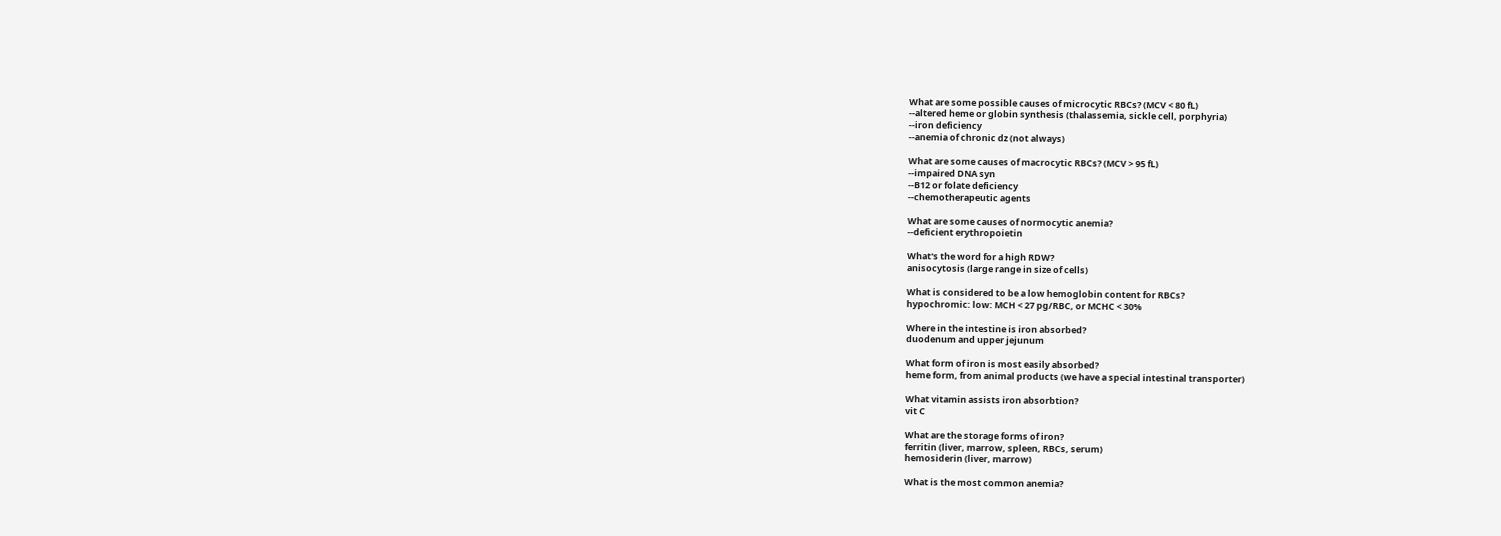What are some possible causes of microcytic RBCs? (MCV < 80 fL)
--altered heme or globin synthesis (thalassemia, sickle cell, porphyria)
--iron deficiency
--anemia of chronic dz (not always)

What are some causes of macrocytic RBCs? (MCV > 95 fL)
--impaired DNA syn
--B12 or folate deficiency
--chemotherapeutic agents

What are some causes of normocytic anemia?
--deficient erythropoietin

What's the word for a high RDW?
anisocytosis (large range in size of cells)

What is considered to be a low hemoglobin content for RBCs?
hypochromic: low: MCH < 27 pg/RBC, or MCHC < 30%

Where in the intestine is iron absorbed?
duodenum and upper jejunum

What form of iron is most easily absorbed?
heme form, from animal products (we have a special intestinal transporter)

What vitamin assists iron absorbtion?
vit C

What are the storage forms of iron?
ferritin (liver, marrow, spleen, RBCs, serum)
hemosiderin (liver, marrow)

What is the most common anemia?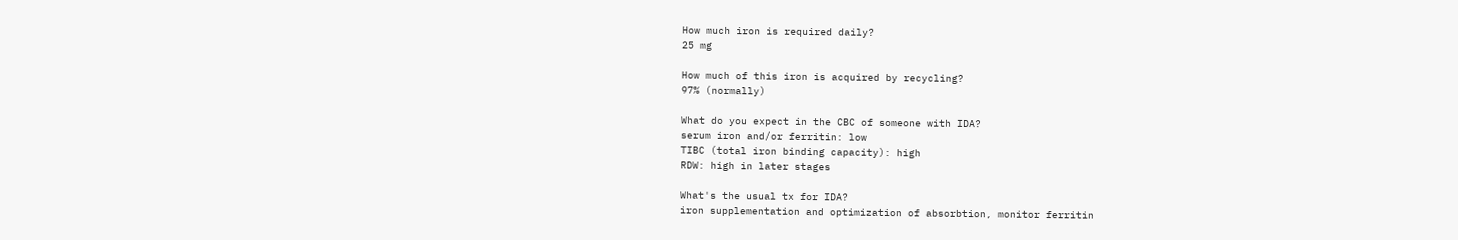How much iron is required daily?
25 mg

How much of this iron is acquired by recycling?
97% (normally)

What do you expect in the CBC of someone with IDA?
serum iron and/or ferritin: low
TIBC (total iron binding capacity): high
RDW: high in later stages

What's the usual tx for IDA?
iron supplementation and optimization of absorbtion, monitor ferritin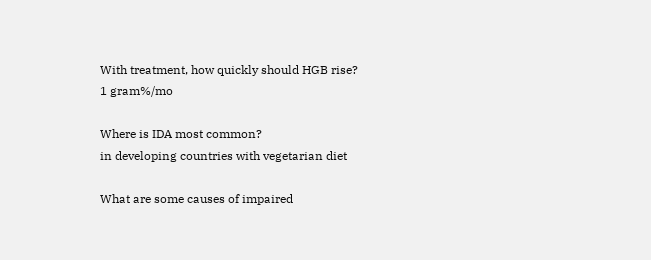With treatment, how quickly should HGB rise?
1 gram%/mo

Where is IDA most common?
in developing countries with vegetarian diet

What are some causes of impaired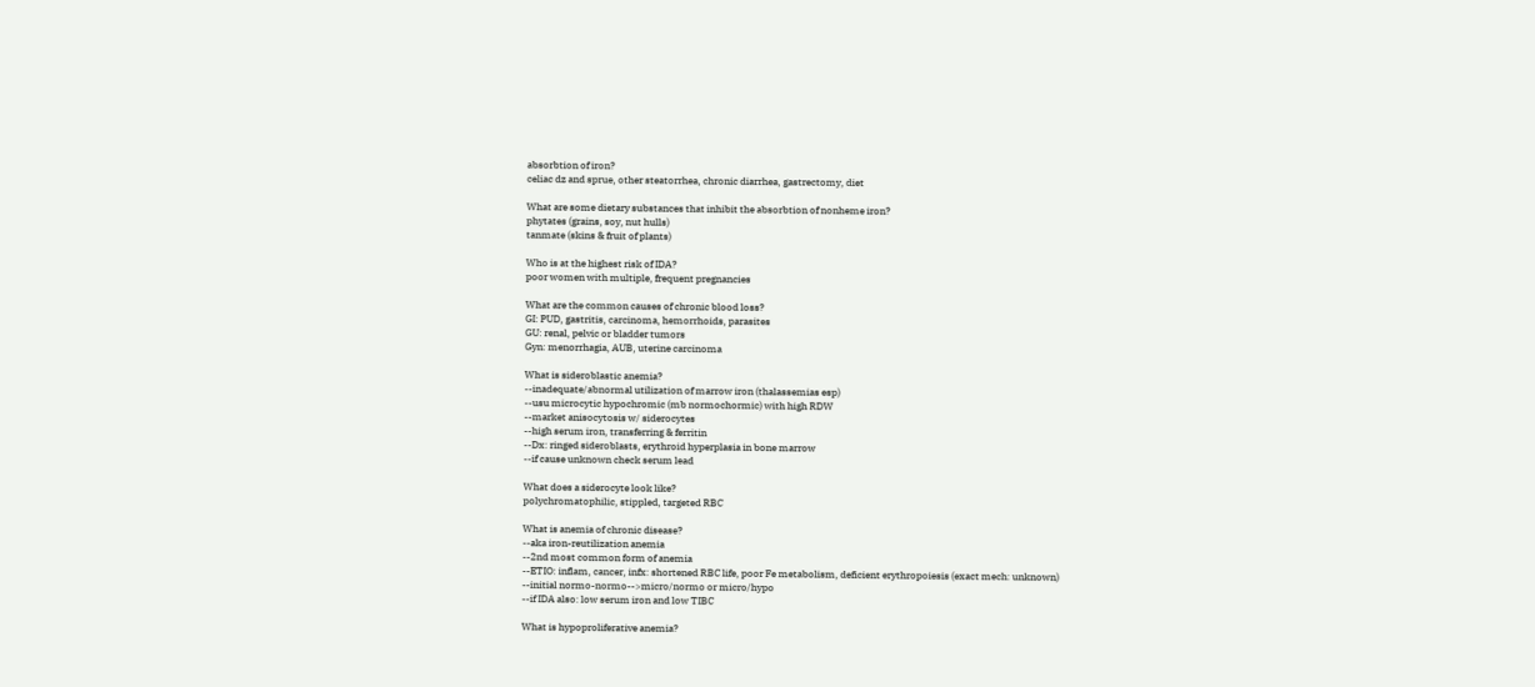absorbtion of iron?
celiac dz and sprue, other steatorrhea, chronic diarrhea, gastrectomy, diet

What are some dietary substances that inhibit the absorbtion of nonheme iron?
phytates (grains, soy, nut hulls)
tanmate (skins & fruit of plants)

Who is at the highest risk of IDA?
poor women with multiple, frequent pregnancies

What are the common causes of chronic blood loss?
GI: PUD, gastritis, carcinoma, hemorrhoids, parasites
GU: renal, pelvic or bladder tumors
Gyn: menorrhagia, AUB, uterine carcinoma

What is sideroblastic anemia?
--inadequate/abnormal utilization of marrow iron (thalassemias esp)
--usu microcytic hypochromic (mb normochormic) with high RDW
--market anisocytosis w/ siderocytes
--high serum iron, transferring & ferritin
--Dx: ringed sideroblasts, erythroid hyperplasia in bone marrow
--if cause unknown check serum lead

What does a siderocyte look like?
polychromatophilic, stippled, targeted RBC

What is anemia of chronic disease?
--aka iron-reutilization anemia
--2nd most common form of anemia
--ETIO: inflam, cancer, infx: shortened RBC life, poor Fe metabolism, deficient erythropoiesis (exact mech: unknown)
--initial normo-normo-->micro/normo or micro/hypo
--if IDA also: low serum iron and low TIBC

What is hypoproliferative anemia?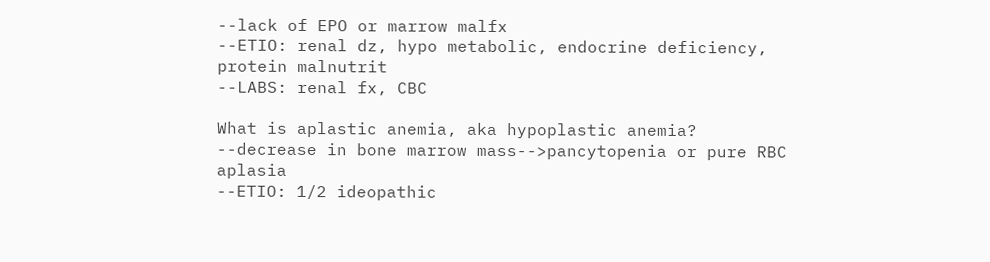--lack of EPO or marrow malfx
--ETIO: renal dz, hypo metabolic, endocrine deficiency, protein malnutrit
--LABS: renal fx, CBC

What is aplastic anemia, aka hypoplastic anemia?
--decrease in bone marrow mass-->pancytopenia or pure RBC aplasia
--ETIO: 1/2 ideopathic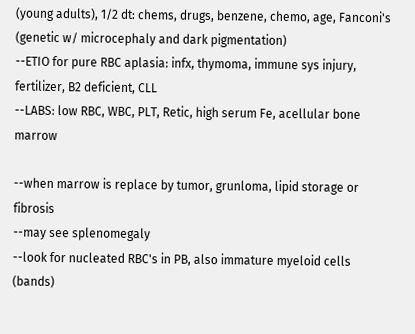(young adults), 1/2 dt: chems, drugs, benzene, chemo, age, Fanconi's (genetic w/ microcephaly and dark pigmentation)
--ETIO for pure RBC aplasia: infx, thymoma, immune sys injury, fertilizer, B2 deficient, CLL
--LABS: low RBC, WBC, PLT, Retic, high serum Fe, acellular bone marrow

--when marrow is replace by tumor, grunloma, lipid storage or fibrosis
--may see splenomegaly
--look for nucleated RBC's in PB, also immature myeloid cells (bands)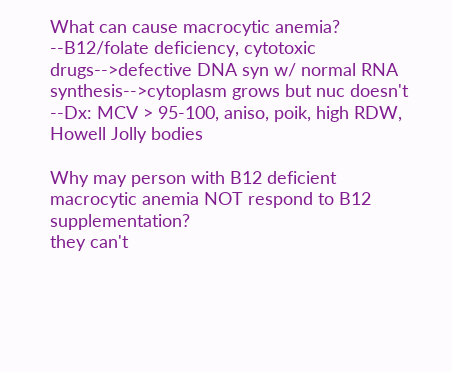What can cause macrocytic anemia?
--B12/folate deficiency, cytotoxic drugs-->defective DNA syn w/ normal RNA synthesis-->cytoplasm grows but nuc doesn't
--Dx: MCV > 95-100, aniso, poik, high RDW, Howell Jolly bodies

Why may person with B12 deficient macrocytic anemia NOT respond to B12 supplementation?
they can't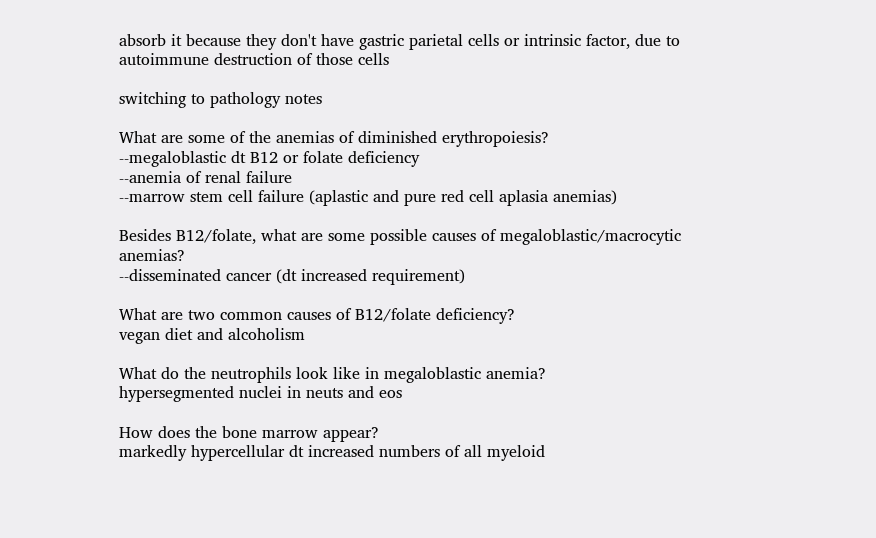absorb it because they don't have gastric parietal cells or intrinsic factor, due to autoimmune destruction of those cells

switching to pathology notes

What are some of the anemias of diminished erythropoiesis?
--megaloblastic dt B12 or folate deficiency
--anemia of renal failure
--marrow stem cell failure (aplastic and pure red cell aplasia anemias)

Besides B12/folate, what are some possible causes of megaloblastic/macrocytic anemias?
--disseminated cancer (dt increased requirement)

What are two common causes of B12/folate deficiency?
vegan diet and alcoholism

What do the neutrophils look like in megaloblastic anemia?
hypersegmented nuclei in neuts and eos

How does the bone marrow appear?
markedly hypercellular dt increased numbers of all myeloid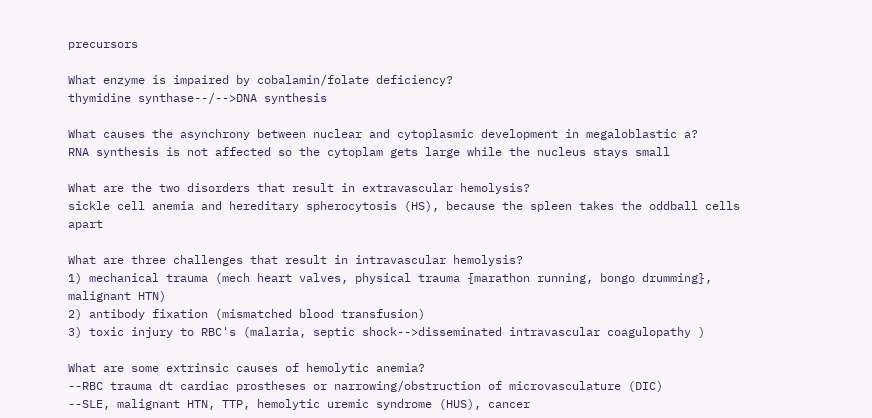precursors

What enzyme is impaired by cobalamin/folate deficiency?
thymidine synthase--/-->DNA synthesis

What causes the asynchrony between nuclear and cytoplasmic development in megaloblastic a?
RNA synthesis is not affected so the cytoplam gets large while the nucleus stays small

What are the two disorders that result in extravascular hemolysis?
sickle cell anemia and hereditary spherocytosis (HS), because the spleen takes the oddball cells apart

What are three challenges that result in intravascular hemolysis?
1) mechanical trauma (mech heart valves, physical trauma {marathon running, bongo drumming}, malignant HTN)
2) antibody fixation (mismatched blood transfusion)
3) toxic injury to RBC's (malaria, septic shock-->disseminated intravascular coagulopathy )

What are some extrinsic causes of hemolytic anemia?
--RBC trauma dt cardiac prostheses or narrowing/obstruction of microvasculature (DIC)
--SLE, malignant HTN, TTP, hemolytic uremic syndrome (HUS), cancer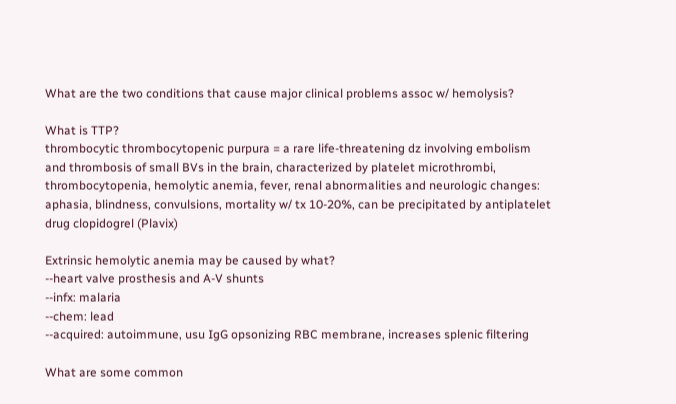What are the two conditions that cause major clinical problems assoc w/ hemolysis?

What is TTP?
thrombocytic thrombocytopenic purpura = a rare life-threatening dz involving embolism and thrombosis of small BVs in the brain, characterized by platelet microthrombi, thrombocytopenia, hemolytic anemia, fever, renal abnormalities and neurologic changes: aphasia, blindness, convulsions, mortality w/ tx 10-20%, can be precipitated by antiplatelet drug clopidogrel (Plavix)

Extrinsic hemolytic anemia may be caused by what?
--heart valve prosthesis and A-V shunts
--infx: malaria
--chem: lead
--acquired: autoimmune, usu IgG opsonizing RBC membrane, increases splenic filtering

What are some common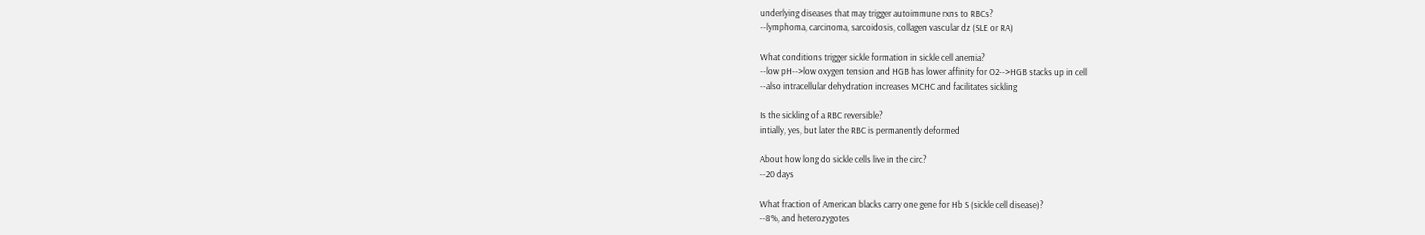underlying diseases that may trigger autoimmune rxns to RBCs?
--lymphoma, carcinoma, sarcoidosis, collagen vascular dz (SLE or RA)

What conditions trigger sickle formation in sickle cell anemia?
--low pH-->low oxygen tension and HGB has lower affinity for O2-->HGB stacks up in cell
--also intracellular dehydration increases MCHC and facilitates sickling

Is the sickling of a RBC reversible?
intially, yes, but later the RBC is permanently deformed

About how long do sickle cells live in the circ?
--20 days

What fraction of American blacks carry one gene for Hb S (sickle cell disease)?
--8%, and heterozygotes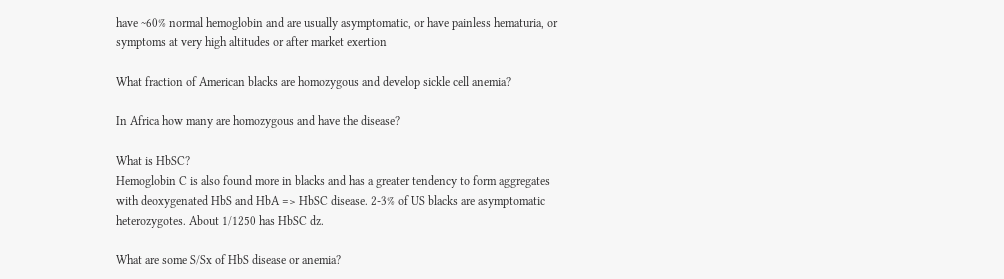have ~60% normal hemoglobin and are usually asymptomatic, or have painless hematuria, or symptoms at very high altitudes or after market exertion

What fraction of American blacks are homozygous and develop sickle cell anemia?

In Africa how many are homozygous and have the disease?

What is HbSC?
Hemoglobin C is also found more in blacks and has a greater tendency to form aggregates with deoxygenated HbS and HbA => HbSC disease. 2-3% of US blacks are asymptomatic heterozygotes. About 1/1250 has HbSC dz.

What are some S/Sx of HbS disease or anemia?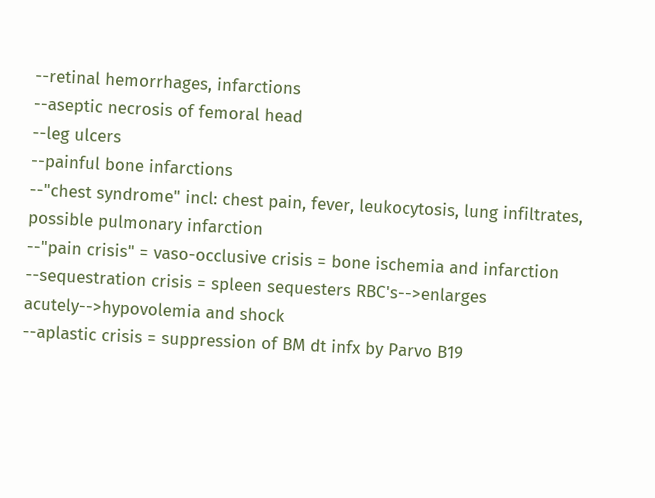--retinal hemorrhages, infarctions
--aseptic necrosis of femoral head
--leg ulcers
--painful bone infarctions
--"chest syndrome" incl: chest pain, fever, leukocytosis, lung infiltrates, possible pulmonary infarction
--"pain crisis" = vaso-occlusive crisis = bone ischemia and infarction
--sequestration crisis = spleen sequesters RBC's-->enlarges acutely-->hypovolemia and shock
--aplastic crisis = suppression of BM dt infx by Parvo B19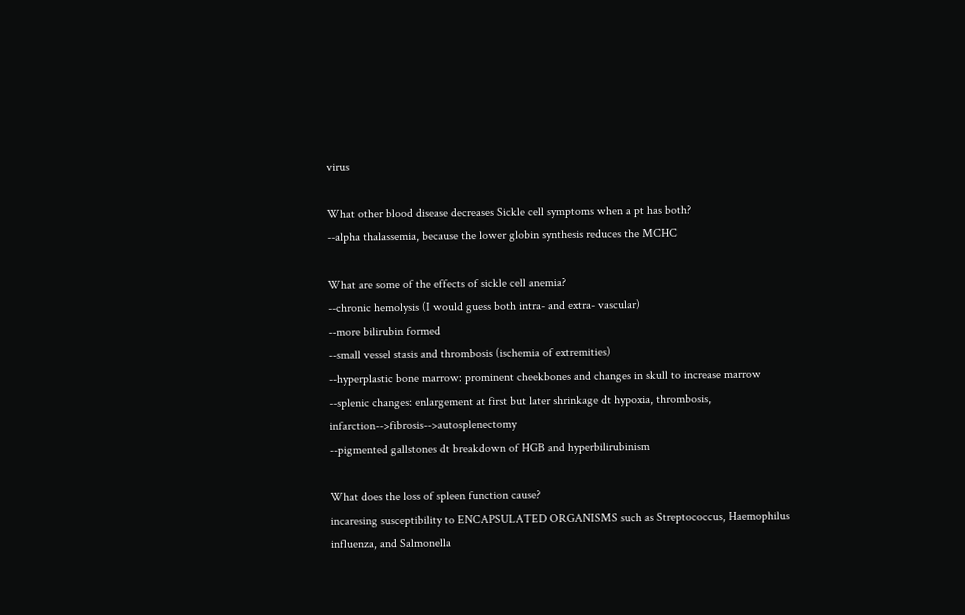virus

What other blood disease decreases Sickle cell symptoms when a pt has both?
--alpha thalassemia, because the lower globin synthesis reduces the MCHC

What are some of the effects of sickle cell anemia?
--chronic hemolysis (I would guess both intra- and extra- vascular)
--more bilirubin formed
--small vessel stasis and thrombosis (ischemia of extremities)
--hyperplastic bone marrow: prominent cheekbones and changes in skull to increase marrow
--splenic changes: enlargement at first but later shrinkage dt hypoxia, thrombosis, infarction-->fibrosis-->autosplenectomy
--pigmented gallstones dt breakdown of HGB and hyperbilirubinism

What does the loss of spleen function cause?
incaresing susceptibility to ENCAPSULATED ORGANISMS such as Streptococcus, Haemophilus influenza, and Salmonella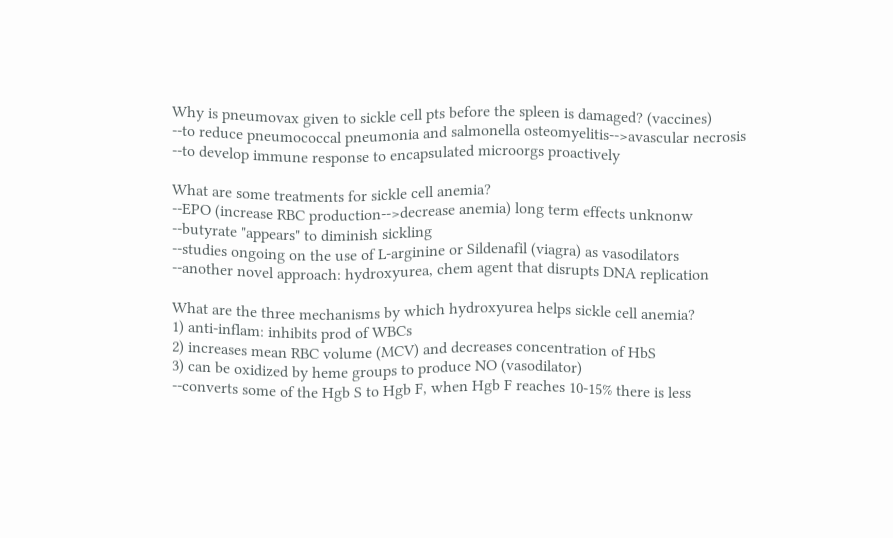Why is pneumovax given to sickle cell pts before the spleen is damaged? (vaccines)
--to reduce pneumococcal pneumonia and salmonella osteomyelitis-->avascular necrosis
--to develop immune response to encapsulated microorgs proactively

What are some treatments for sickle cell anemia?
--EPO (increase RBC production-->decrease anemia) long term effects unknonw
--butyrate "appears" to diminish sickling
--studies ongoing on the use of L-arginine or Sildenafil (viagra) as vasodilators
--another novel approach: hydroxyurea, chem agent that disrupts DNA replication

What are the three mechanisms by which hydroxyurea helps sickle cell anemia?
1) anti-inflam: inhibits prod of WBCs
2) increases mean RBC volume (MCV) and decreases concentration of HbS
3) can be oxidized by heme groups to produce NO (vasodilator)
--converts some of the Hgb S to Hgb F, when Hgb F reaches 10-15% there is less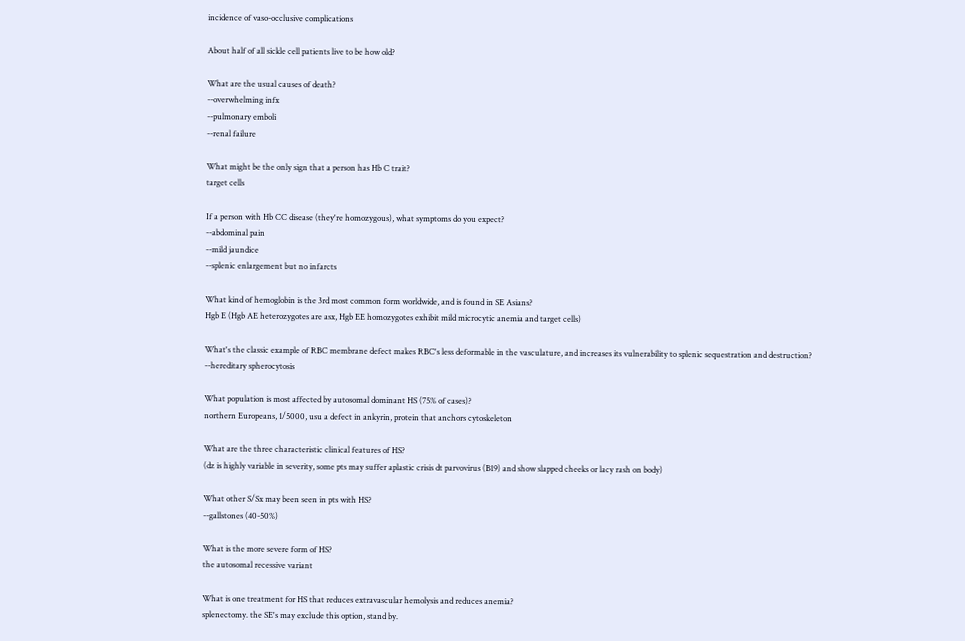incidence of vaso-occlusive complications

About half of all sickle cell patients live to be how old?

What are the usual causes of death?
--overwhelming infx
--pulmonary emboli
--renal failure

What might be the only sign that a person has Hb C trait?
target cells

If a person with Hb CC disease (they're homozygous), what symptoms do you expect?
--abdominal pain
--mild jaundice
--splenic enlargement but no infarcts

What kind of hemoglobin is the 3rd most common form worldwide, and is found in SE Asians?
Hgb E (Hgb AE heterozygotes are asx, Hgb EE homozygotes exhibit mild microcytic anemia and target cells)

What's the classic example of RBC membrane defect makes RBC's less deformable in the vasculature, and increases its vulnerability to splenic sequestration and destruction?
--hereditary spherocytosis

What population is most affected by autosomal dominant HS (75% of cases)?
northern Europeans, 1/5000, usu a defect in ankyrin, protein that anchors cytoskeleton

What are the three characteristic clinical features of HS?
(dz is highly variable in severity, some pts may suffer aplastic crisis dt parvovirus (B19) and show slapped cheeks or lacy rash on body)

What other S/Sx may been seen in pts with HS?
--gallstones (40-50%)

What is the more severe form of HS?
the autosomal recessive variant

What is one treatment for HS that reduces extravascular hemolysis and reduces anemia?
splenectomy. the SE's may exclude this option, stand by.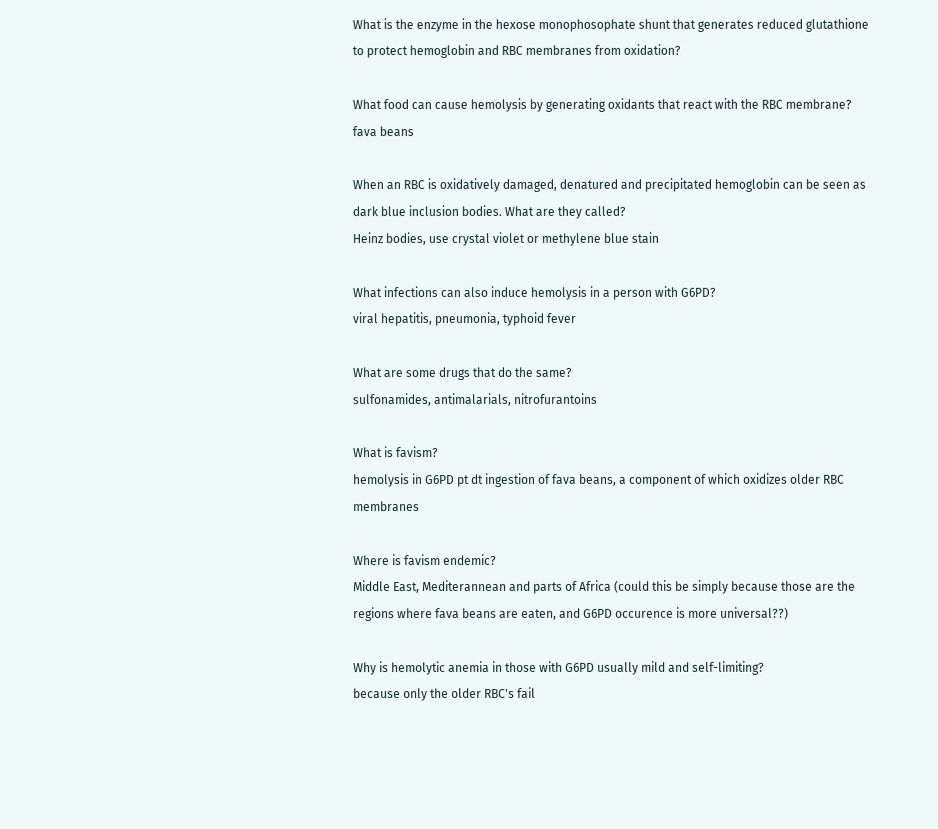What is the enzyme in the hexose monophosophate shunt that generates reduced glutathione to protect hemoglobin and RBC membranes from oxidation?

What food can cause hemolysis by generating oxidants that react with the RBC membrane?
fava beans

When an RBC is oxidatively damaged, denatured and precipitated hemoglobin can be seen as dark blue inclusion bodies. What are they called?
Heinz bodies, use crystal violet or methylene blue stain

What infections can also induce hemolysis in a person with G6PD?
viral hepatitis, pneumonia, typhoid fever

What are some drugs that do the same?
sulfonamides, antimalarials, nitrofurantoins

What is favism?
hemolysis in G6PD pt dt ingestion of fava beans, a component of which oxidizes older RBC membranes

Where is favism endemic?
Middle East, Mediterannean and parts of Africa (could this be simply because those are the regions where fava beans are eaten, and G6PD occurence is more universal??)

Why is hemolytic anemia in those with G6PD usually mild and self-limiting?
because only the older RBC's fail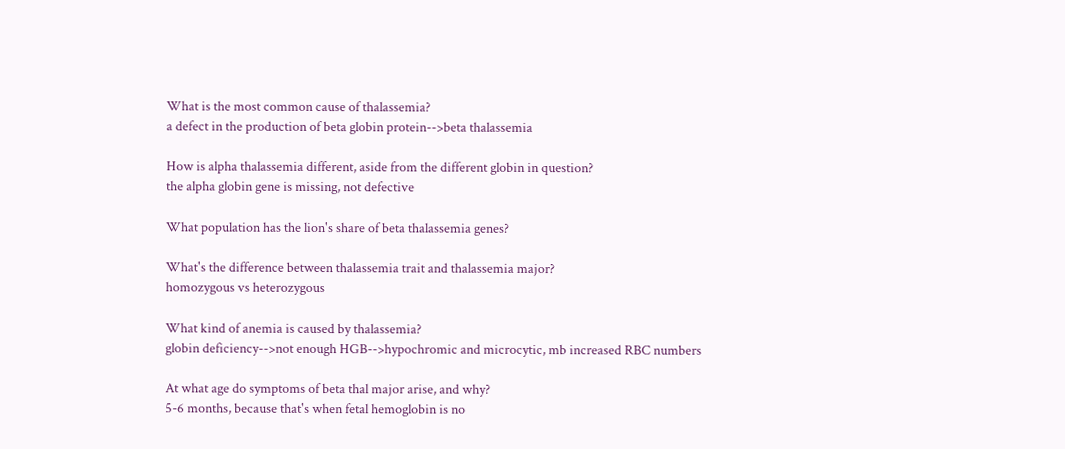What is the most common cause of thalassemia?
a defect in the production of beta globin protein-->beta thalassemia

How is alpha thalassemia different, aside from the different globin in question?
the alpha globin gene is missing, not defective

What population has the lion's share of beta thalassemia genes?

What's the difference between thalassemia trait and thalassemia major?
homozygous vs heterozygous

What kind of anemia is caused by thalassemia?
globin deficiency-->not enough HGB-->hypochromic and microcytic, mb increased RBC numbers

At what age do symptoms of beta thal major arise, and why?
5-6 months, because that's when fetal hemoglobin is no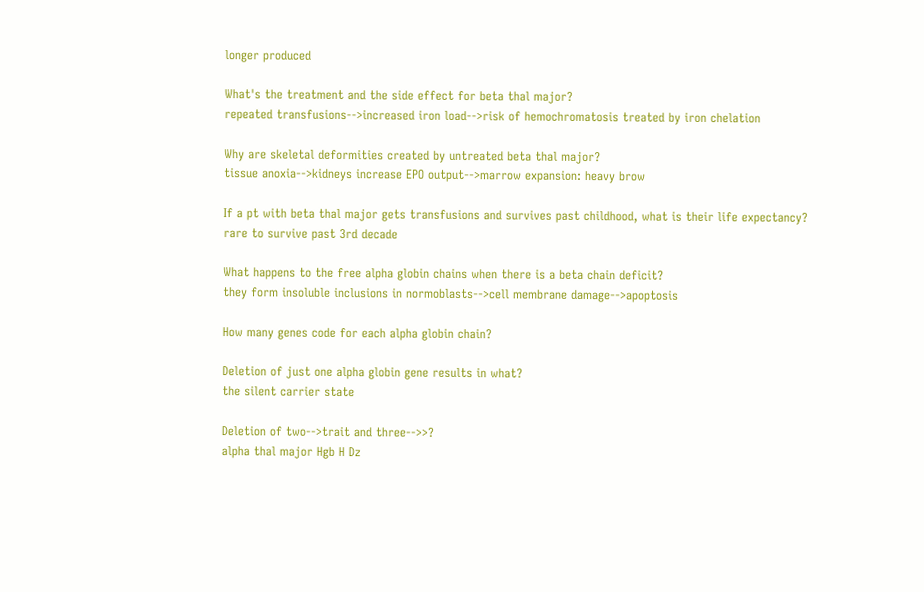longer produced

What's the treatment and the side effect for beta thal major?
repeated transfusions-->increased iron load-->risk of hemochromatosis treated by iron chelation

Why are skeletal deformities created by untreated beta thal major?
tissue anoxia-->kidneys increase EPO output-->marrow expansion: heavy brow

If a pt with beta thal major gets transfusions and survives past childhood, what is their life expectancy?
rare to survive past 3rd decade

What happens to the free alpha globin chains when there is a beta chain deficit?
they form insoluble inclusions in normoblasts-->cell membrane damage-->apoptosis

How many genes code for each alpha globin chain?

Deletion of just one alpha globin gene results in what?
the silent carrier state

Deletion of two-->trait and three-->>?
alpha thal major Hgb H Dz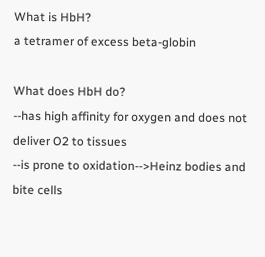What is HbH?
a tetramer of excess beta-globin

What does HbH do?
--has high affinity for oxygen and does not deliver O2 to tissues
--is prone to oxidation-->Heinz bodies and bite cells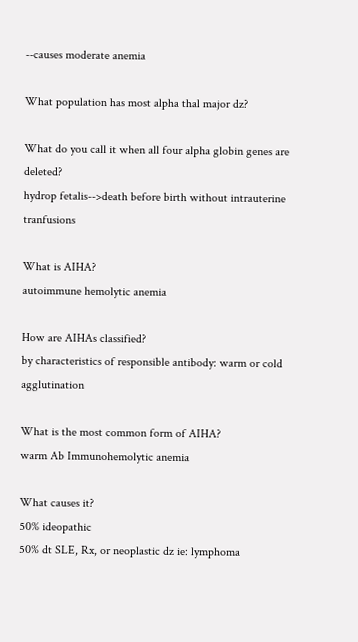--causes moderate anemia

What population has most alpha thal major dz?

What do you call it when all four alpha globin genes are deleted?
hydrop fetalis-->death before birth without intrauterine tranfusions

What is AIHA?
autoimmune hemolytic anemia

How are AIHAs classified?
by characteristics of responsible antibody: warm or cold agglutination

What is the most common form of AIHA?
warm Ab Immunohemolytic anemia

What causes it?
50% ideopathic
50% dt SLE, Rx, or neoplastic dz ie: lymphoma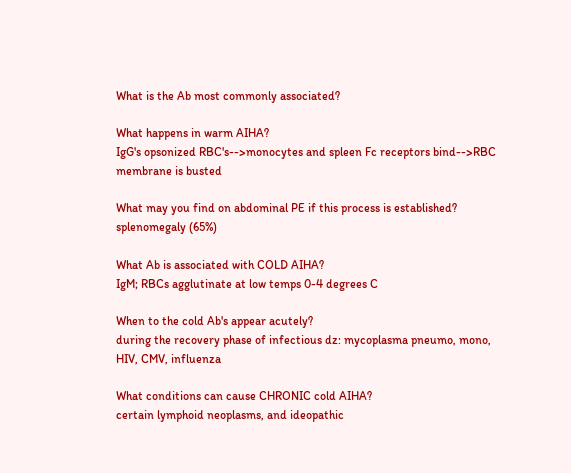What is the Ab most commonly associated?

What happens in warm AIHA?
IgG's opsonized RBC's-->monocytes and spleen Fc receptors bind-->RBC membrane is busted

What may you find on abdominal PE if this process is established?
splenomegaly (65%)

What Ab is associated with COLD AIHA?
IgM; RBCs agglutinate at low temps 0-4 degrees C

When to the cold Ab's appear acutely?
during the recovery phase of infectious dz: mycoplasma pneumo, mono, HIV, CMV, influenza

What conditions can cause CHRONIC cold AIHA?
certain lymphoid neoplasms, and ideopathic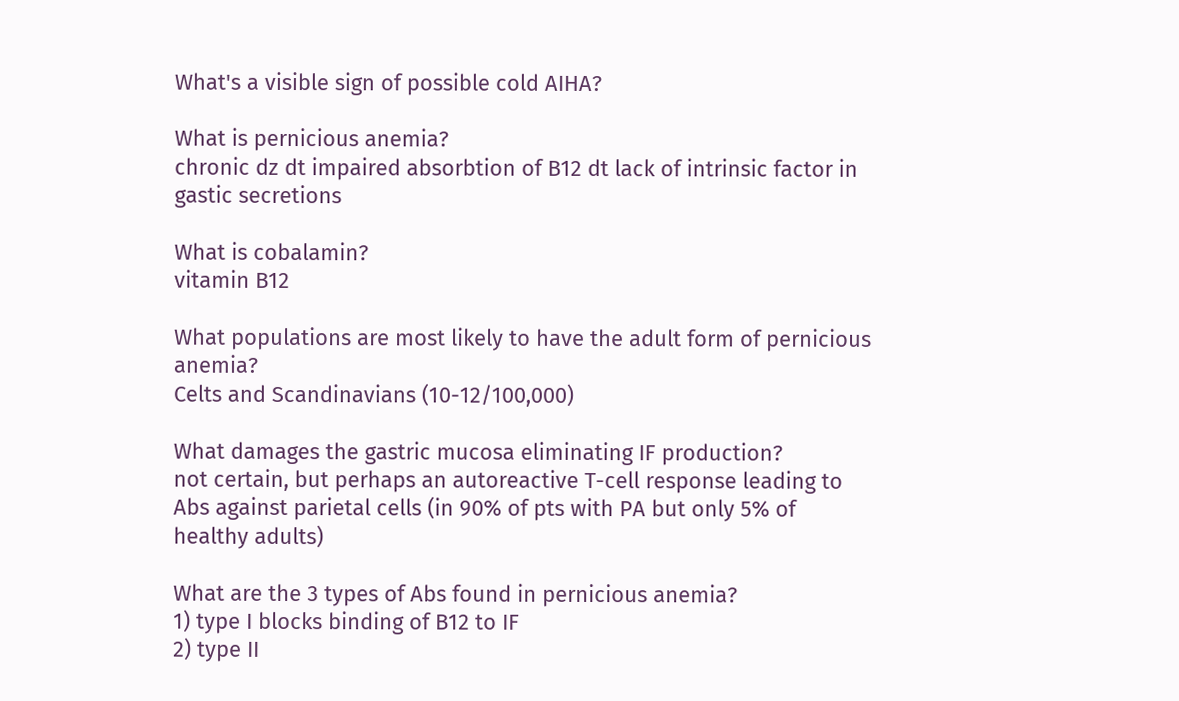What's a visible sign of possible cold AIHA?

What is pernicious anemia?
chronic dz dt impaired absorbtion of B12 dt lack of intrinsic factor in gastic secretions

What is cobalamin?
vitamin B12

What populations are most likely to have the adult form of pernicious anemia?
Celts and Scandinavians (10-12/100,000)

What damages the gastric mucosa eliminating IF production?
not certain, but perhaps an autoreactive T-cell response leading to Abs against parietal cells (in 90% of pts with PA but only 5% of healthy adults)

What are the 3 types of Abs found in pernicious anemia?
1) type I blocks binding of B12 to IF
2) type II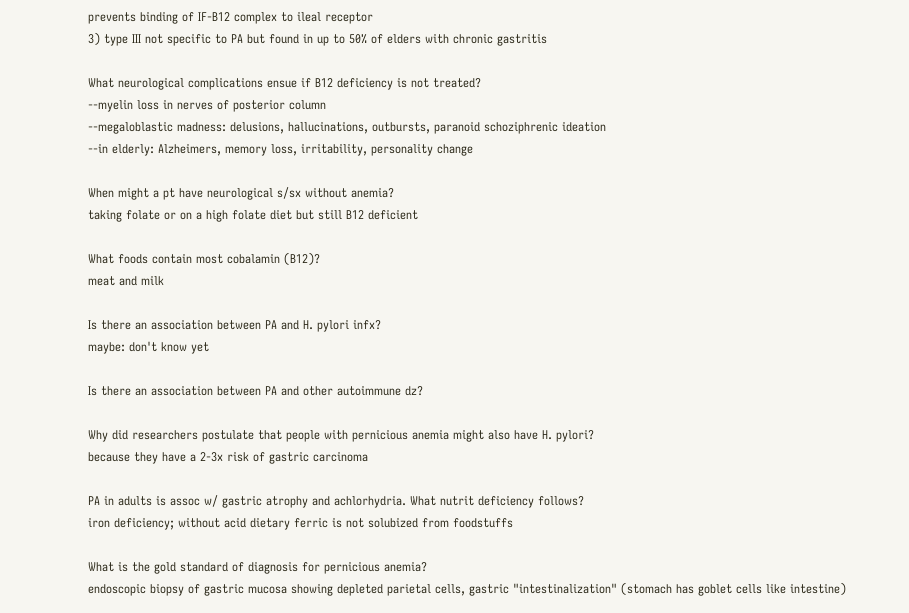prevents binding of IF-B12 complex to ileal receptor
3) type III not specific to PA but found in up to 50% of elders with chronic gastritis

What neurological complications ensue if B12 deficiency is not treated?
--myelin loss in nerves of posterior column
--megaloblastic madness: delusions, hallucinations, outbursts, paranoid schoziphrenic ideation
--in elderly: Alzheimers, memory loss, irritability, personality change

When might a pt have neurological s/sx without anemia?
taking folate or on a high folate diet but still B12 deficient

What foods contain most cobalamin (B12)?
meat and milk

Is there an association between PA and H. pylori infx?
maybe: don't know yet

Is there an association between PA and other autoimmune dz?

Why did researchers postulate that people with pernicious anemia might also have H. pylori?
because they have a 2-3x risk of gastric carcinoma

PA in adults is assoc w/ gastric atrophy and achlorhydria. What nutrit deficiency follows?
iron deficiency; without acid dietary ferric is not solubized from foodstuffs

What is the gold standard of diagnosis for pernicious anemia?
endoscopic biopsy of gastric mucosa showing depleted parietal cells, gastric "intestinalization" (stomach has goblet cells like intestine)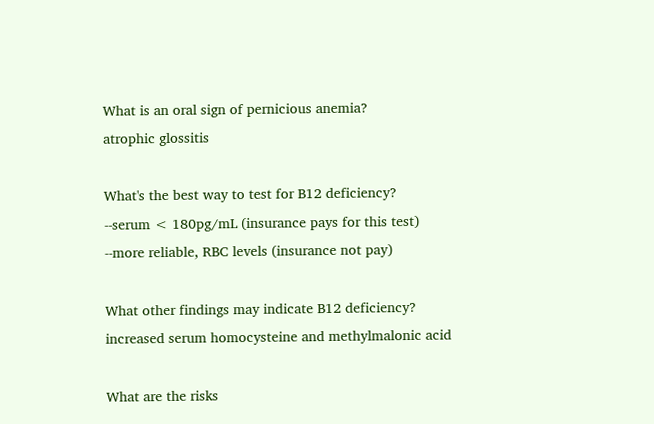What is an oral sign of pernicious anemia?
atrophic glossitis

What's the best way to test for B12 deficiency?
--serum < 180pg/mL (insurance pays for this test)
--more reliable, RBC levels (insurance not pay)

What other findings may indicate B12 deficiency?
increased serum homocysteine and methylmalonic acid

What are the risks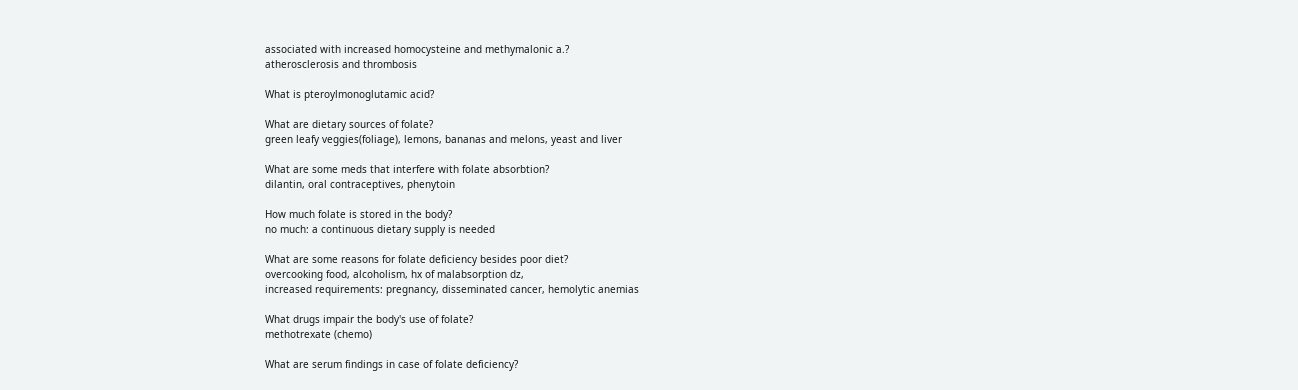associated with increased homocysteine and methymalonic a.?
atherosclerosis and thrombosis

What is pteroylmonoglutamic acid?

What are dietary sources of folate?
green leafy veggies(foliage), lemons, bananas and melons, yeast and liver

What are some meds that interfere with folate absorbtion?
dilantin, oral contraceptives, phenytoin

How much folate is stored in the body?
no much: a continuous dietary supply is needed

What are some reasons for folate deficiency besides poor diet?
overcooking food, alcoholism, hx of malabsorption dz,
increased requirements: pregnancy, disseminated cancer, hemolytic anemias

What drugs impair the body's use of folate?
methotrexate (chemo)

What are serum findings in case of folate deficiency?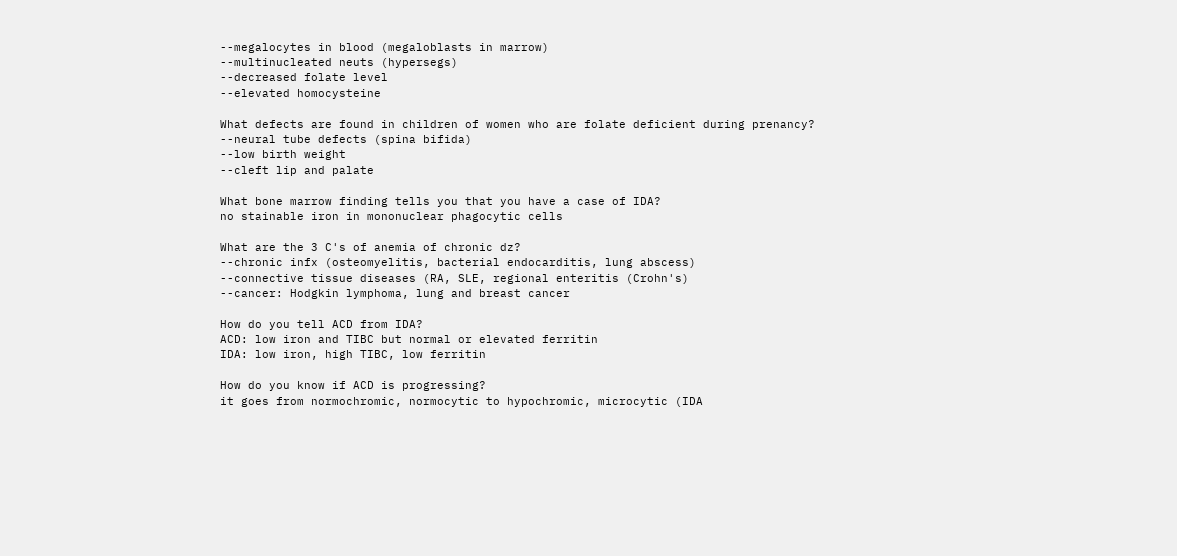--megalocytes in blood (megaloblasts in marrow)
--multinucleated neuts (hypersegs)
--decreased folate level
--elevated homocysteine

What defects are found in children of women who are folate deficient during prenancy?
--neural tube defects (spina bifida)
--low birth weight
--cleft lip and palate

What bone marrow finding tells you that you have a case of IDA?
no stainable iron in mononuclear phagocytic cells

What are the 3 C's of anemia of chronic dz?
--chronic infx (osteomyelitis, bacterial endocarditis, lung abscess)
--connective tissue diseases (RA, SLE, regional enteritis (Crohn's)
--cancer: Hodgkin lymphoma, lung and breast cancer

How do you tell ACD from IDA?
ACD: low iron and TIBC but normal or elevated ferritin
IDA: low iron, high TIBC, low ferritin

How do you know if ACD is progressing?
it goes from normochromic, normocytic to hypochromic, microcytic (IDA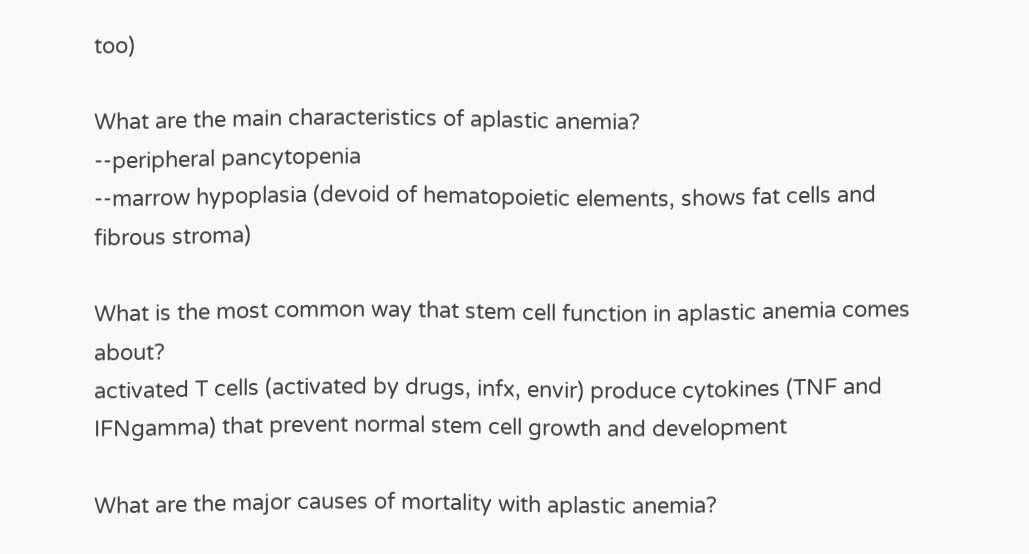too)

What are the main characteristics of aplastic anemia?
--peripheral pancytopenia
--marrow hypoplasia (devoid of hematopoietic elements, shows fat cells and fibrous stroma)

What is the most common way that stem cell function in aplastic anemia comes about?
activated T cells (activated by drugs, infx, envir) produce cytokines (TNF and IFNgamma) that prevent normal stem cell growth and development

What are the major causes of mortality with aplastic anemia?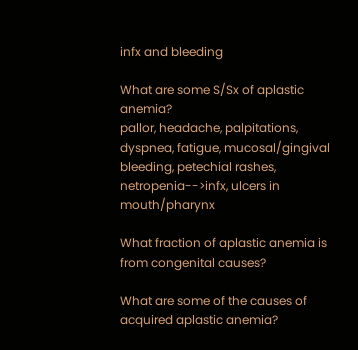infx and bleeding

What are some S/Sx of aplastic anemia?
pallor, headache, palpitations, dyspnea, fatigue, mucosal/gingival bleeding, petechial rashes, netropenia-->infx, ulcers in mouth/pharynx

What fraction of aplastic anemia is from congenital causes?

What are some of the causes of acquired aplastic anemia?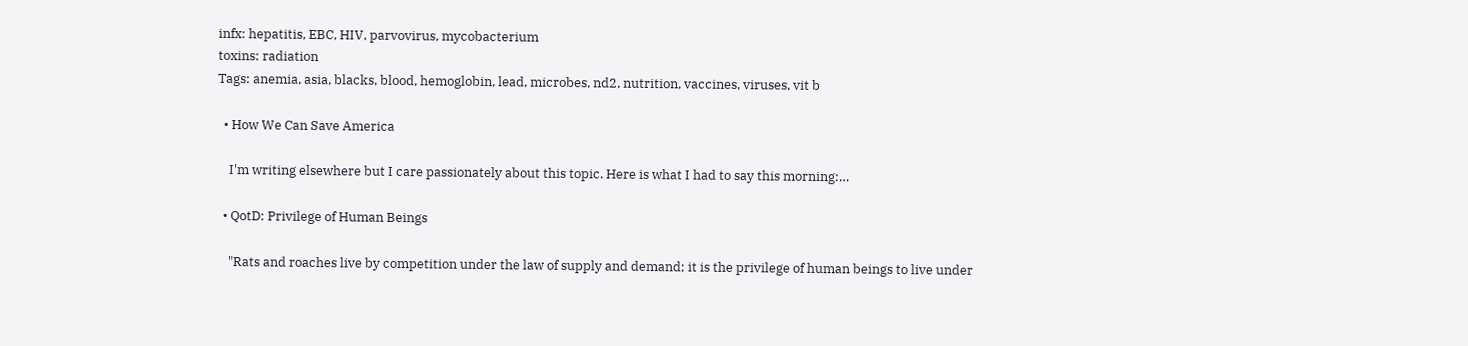infx: hepatitis, EBC, HIV, parvovirus, mycobacterium
toxins: radiation
Tags: anemia, asia, blacks, blood, hemoglobin, lead, microbes, nd2, nutrition, vaccines, viruses, vit b

  • How We Can Save America

    I'm writing elsewhere but I care passionately about this topic. Here is what I had to say this morning:…

  • QotD: Privilege of Human Beings

    "Rats and roaches live by competition under the law of supply and demand; it is the privilege of human beings to live under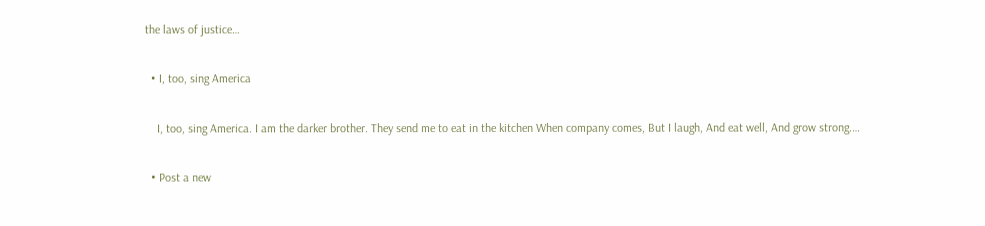the laws of justice…

  • I, too, sing America

    I, too, sing America. I am the darker brother. They send me to eat in the kitchen When company comes, But I laugh, And eat well, And grow strong.…

  • Post a new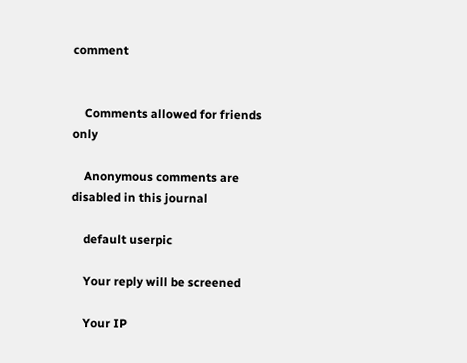comment


    Comments allowed for friends only

    Anonymous comments are disabled in this journal

    default userpic

    Your reply will be screened

    Your IP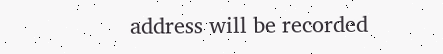address will be recorded